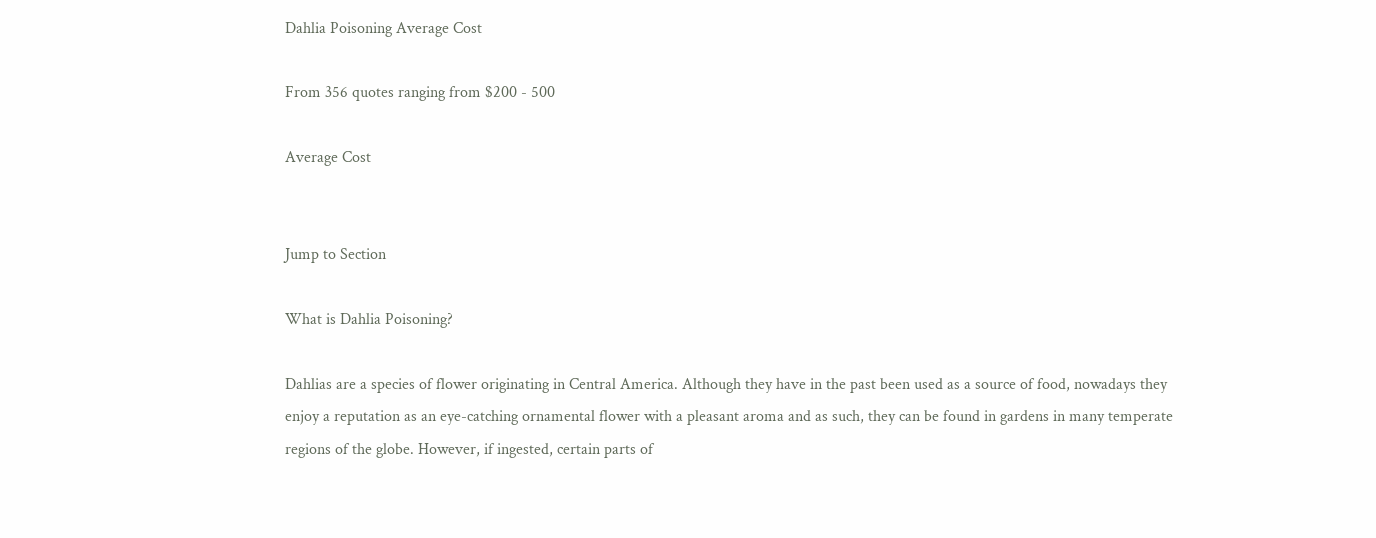Dahlia Poisoning Average Cost

From 356 quotes ranging from $200 - 500

Average Cost


Jump to Section

What is Dahlia Poisoning?

Dahlias are a species of flower originating in Central America. Although they have in the past been used as a source of food, nowadays they enjoy a reputation as an eye-catching ornamental flower with a pleasant aroma and as such, they can be found in gardens in many temperate regions of the globe. However, if ingested, certain parts of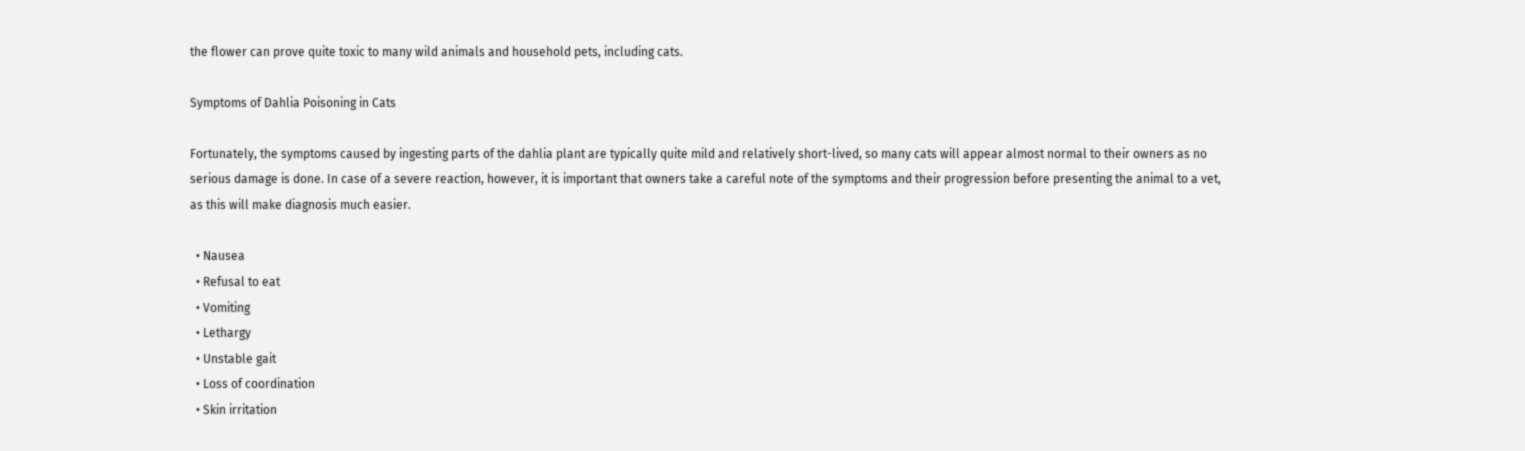the flower can prove quite toxic to many wild animals and household pets, including cats.

Symptoms of Dahlia Poisoning in Cats

Fortunately, the symptoms caused by ingesting parts of the dahlia plant are typically quite mild and relatively short-lived, so many cats will appear almost normal to their owners as no serious damage is done. In case of a severe reaction, however, it is important that owners take a careful note of the symptoms and their progression before presenting the animal to a vet, as this will make diagnosis much easier.

  • Nausea
  • Refusal to eat
  • Vomiting
  • Lethargy
  • Unstable gait
  • Loss of coordination
  • Skin irritation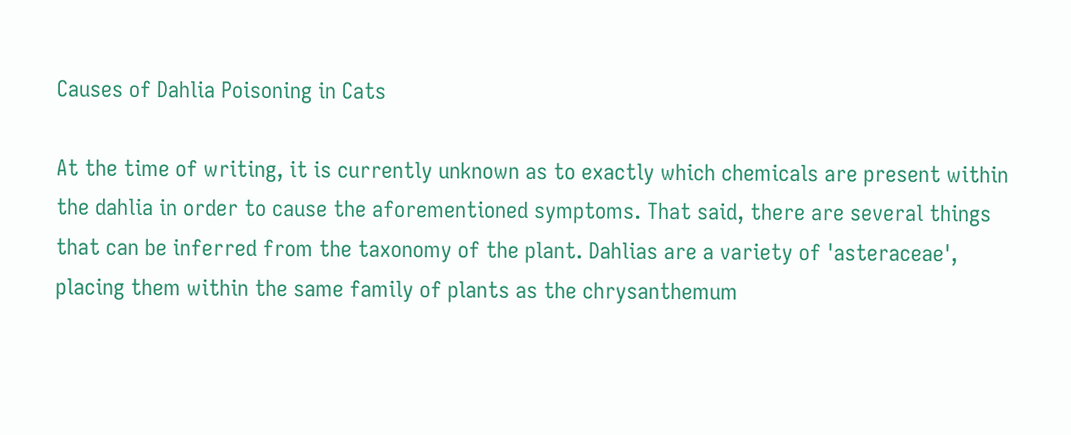Causes of Dahlia Poisoning in Cats

At the time of writing, it is currently unknown as to exactly which chemicals are present within the dahlia in order to cause the aforementioned symptoms. That said, there are several things that can be inferred from the taxonomy of the plant. Dahlias are a variety of 'asteraceae', placing them within the same family of plants as the chrysanthemum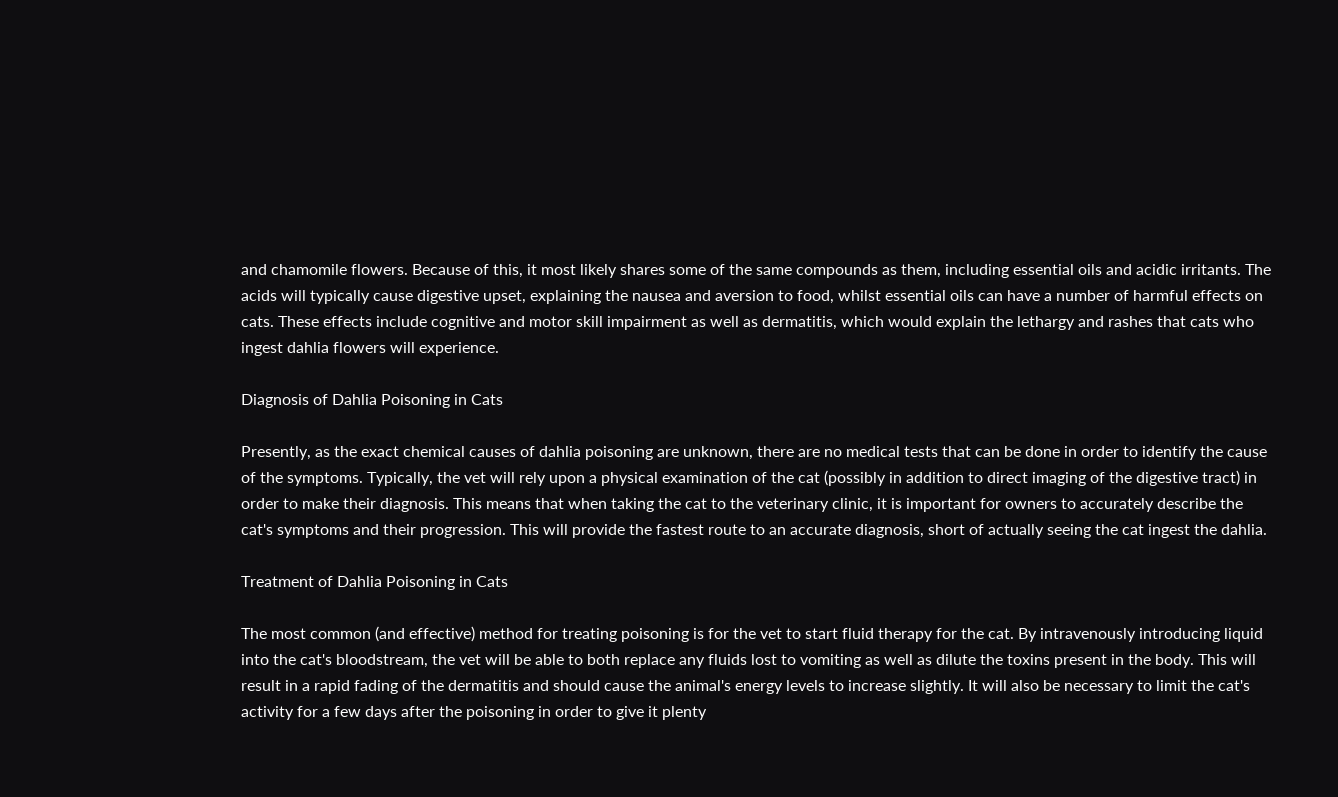and chamomile flowers. Because of this, it most likely shares some of the same compounds as them, including essential oils and acidic irritants. The acids will typically cause digestive upset, explaining the nausea and aversion to food, whilst essential oils can have a number of harmful effects on cats. These effects include cognitive and motor skill impairment as well as dermatitis, which would explain the lethargy and rashes that cats who ingest dahlia flowers will experience.

Diagnosis of Dahlia Poisoning in Cats

Presently, as the exact chemical causes of dahlia poisoning are unknown, there are no medical tests that can be done in order to identify the cause of the symptoms. Typically, the vet will rely upon a physical examination of the cat (possibly in addition to direct imaging of the digestive tract) in order to make their diagnosis. This means that when taking the cat to the veterinary clinic, it is important for owners to accurately describe the cat's symptoms and their progression. This will provide the fastest route to an accurate diagnosis, short of actually seeing the cat ingest the dahlia.

Treatment of Dahlia Poisoning in Cats

The most common (and effective) method for treating poisoning is for the vet to start fluid therapy for the cat. By intravenously introducing liquid into the cat's bloodstream, the vet will be able to both replace any fluids lost to vomiting as well as dilute the toxins present in the body. This will result in a rapid fading of the dermatitis and should cause the animal's energy levels to increase slightly. It will also be necessary to limit the cat's activity for a few days after the poisoning in order to give it plenty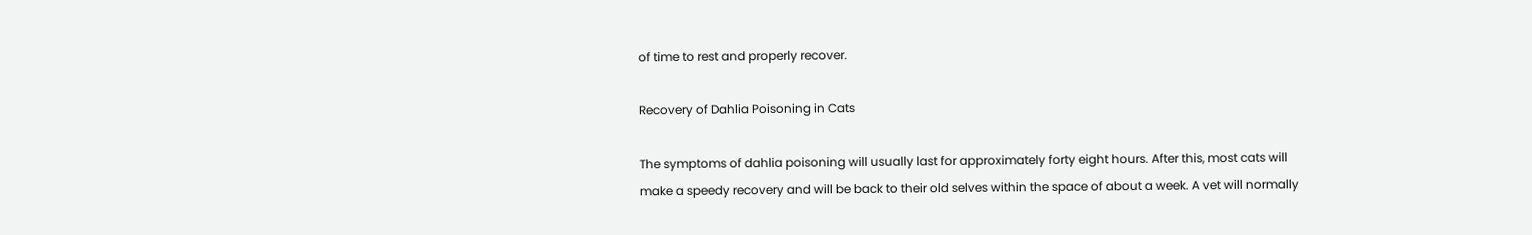of time to rest and properly recover.

Recovery of Dahlia Poisoning in Cats

The symptoms of dahlia poisoning will usually last for approximately forty eight hours. After this, most cats will make a speedy recovery and will be back to their old selves within the space of about a week. A vet will normally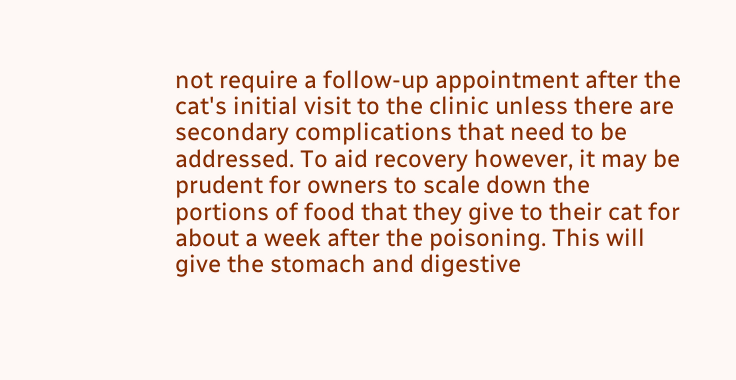not require a follow-up appointment after the cat's initial visit to the clinic unless there are secondary complications that need to be addressed. To aid recovery however, it may be prudent for owners to scale down the portions of food that they give to their cat for about a week after the poisoning. This will give the stomach and digestive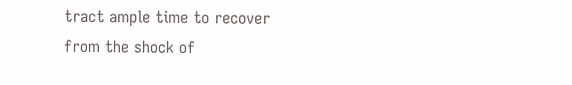tract ample time to recover from the shock of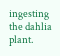ingesting the dahlia plant.